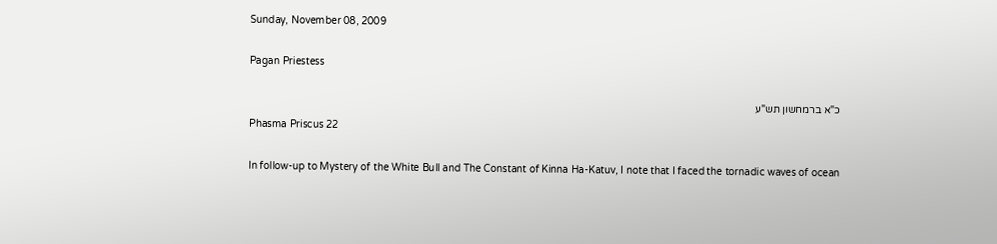Sunday, November 08, 2009

Pagan Priestess

כ"א ברמחשון תש"ע
Phasma Priscus 22

In follow-up to Mystery of the White Bull and The Constant of Kinna Ha-Katuv, I note that I faced the tornadic waves of ocean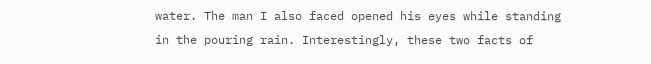water. The man I also faced opened his eyes while standing in the pouring rain. Interestingly, these two facts of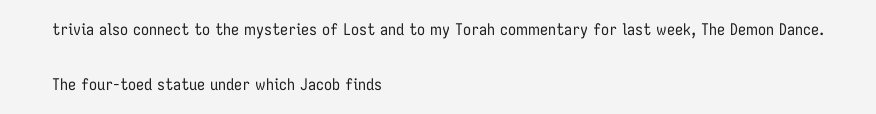trivia also connect to the mysteries of Lost and to my Torah commentary for last week, The Demon Dance.

The four-toed statue under which Jacob finds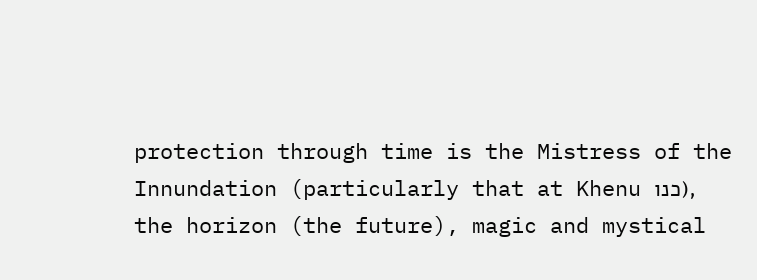protection through time is the Mistress of the Innundation (particularly that at Khenu כנו), the horizon (the future), magic and mystical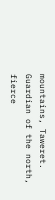mountains, Taweret. Guardian of the north, fierce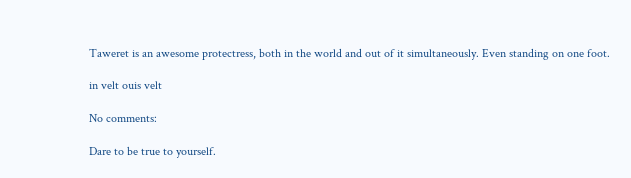Taweret is an awesome protectress, both in the world and out of it simultaneously. Even standing on one foot.

in velt ouis velt

No comments:

Dare to be true to yourself.